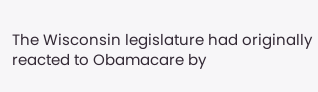The Wisconsin legislature had originally reacted to Obamacare by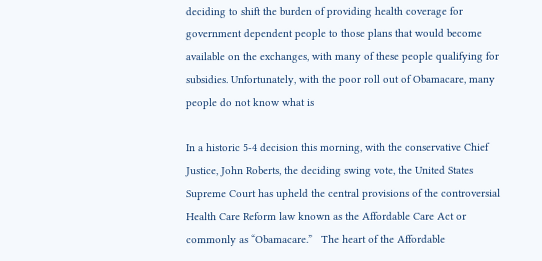deciding to shift the burden of providing health coverage for government dependent people to those plans that would become available on the exchanges, with many of these people qualifying for subsidies. Unfortunately, with the poor roll out of Obamacare, many people do not know what is

In a historic 5-4 decision this morning, with the conservative Chief Justice, John Roberts, the deciding swing vote, the United States Supreme Court has upheld the central provisions of the controversial Health Care Reform law known as the Affordable Care Act or commonly as “Obamacare.”   The heart of the Affordable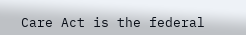Care Act is the federal